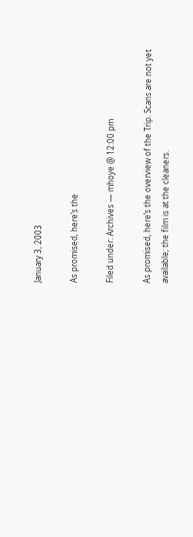January 3, 2003

As promised, here’s the

Filed under: Archives — mhoye @ 12:00 pm

As promised, here’s the overview of the Trip. Scans are not yet
available; the film is at the cleaners.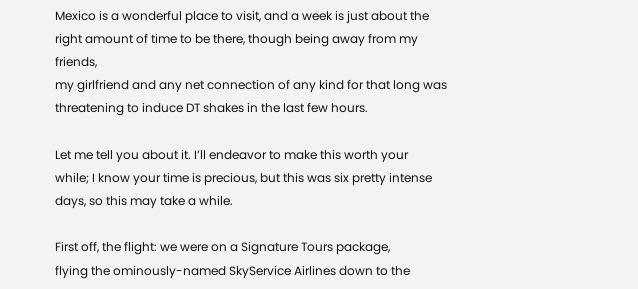Mexico is a wonderful place to visit, and a week is just about the
right amount of time to be there, though being away from my friends,
my girlfriend and any net connection of any kind for that long was
threatening to induce DT shakes in the last few hours.

Let me tell you about it. I’ll endeavor to make this worth your
while; I know your time is precious, but this was six pretty intense
days, so this may take a while.

First off, the flight: we were on a Signature Tours package,
flying the ominously-named SkyService Airlines down to the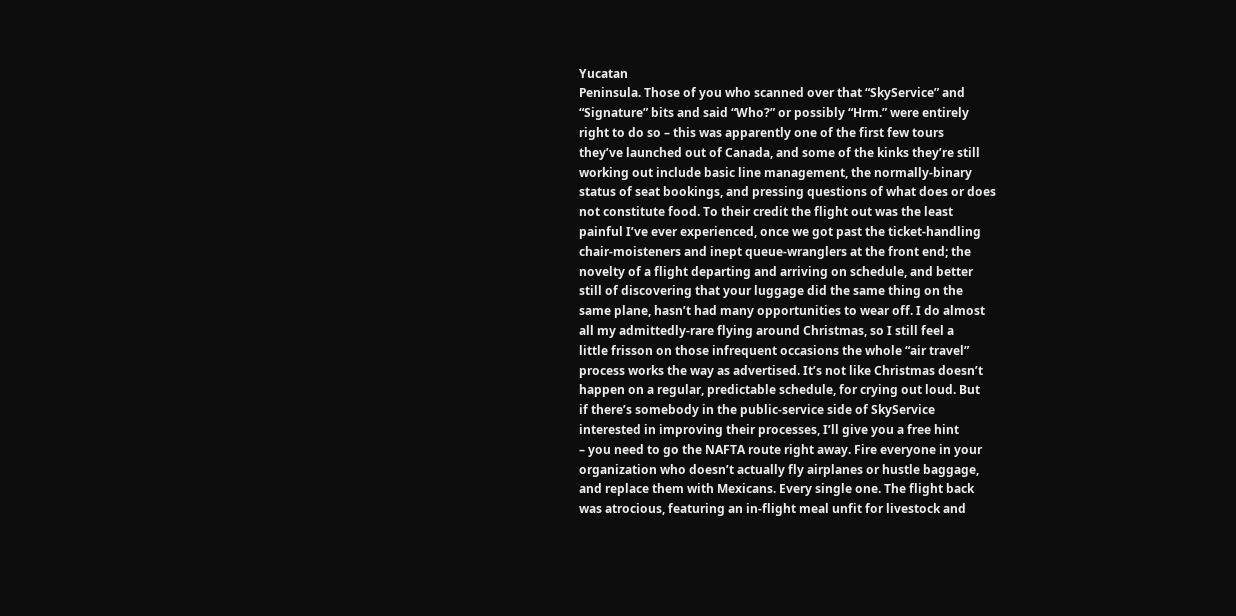Yucatan
Peninsula. Those of you who scanned over that “SkyService” and
“Signature” bits and said “Who?” or possibly “Hrm.” were entirely
right to do so – this was apparently one of the first few tours
they’ve launched out of Canada, and some of the kinks they’re still
working out include basic line management, the normally-binary
status of seat bookings, and pressing questions of what does or does
not constitute food. To their credit the flight out was the least
painful I’ve ever experienced, once we got past the ticket-handling
chair-moisteners and inept queue-wranglers at the front end; the
novelty of a flight departing and arriving on schedule, and better
still of discovering that your luggage did the same thing on the
same plane, hasn’t had many opportunities to wear off. I do almost
all my admittedly-rare flying around Christmas, so I still feel a
little frisson on those infrequent occasions the whole “air travel”
process works the way as advertised. It’s not like Christmas doesn’t
happen on a regular, predictable schedule, for crying out loud. But
if there’s somebody in the public-service side of SkyService
interested in improving their processes, I’ll give you a free hint
– you need to go the NAFTA route right away. Fire everyone in your
organization who doesn’t actually fly airplanes or hustle baggage,
and replace them with Mexicans. Every single one. The flight back
was atrocious, featuring an in-flight meal unfit for livestock and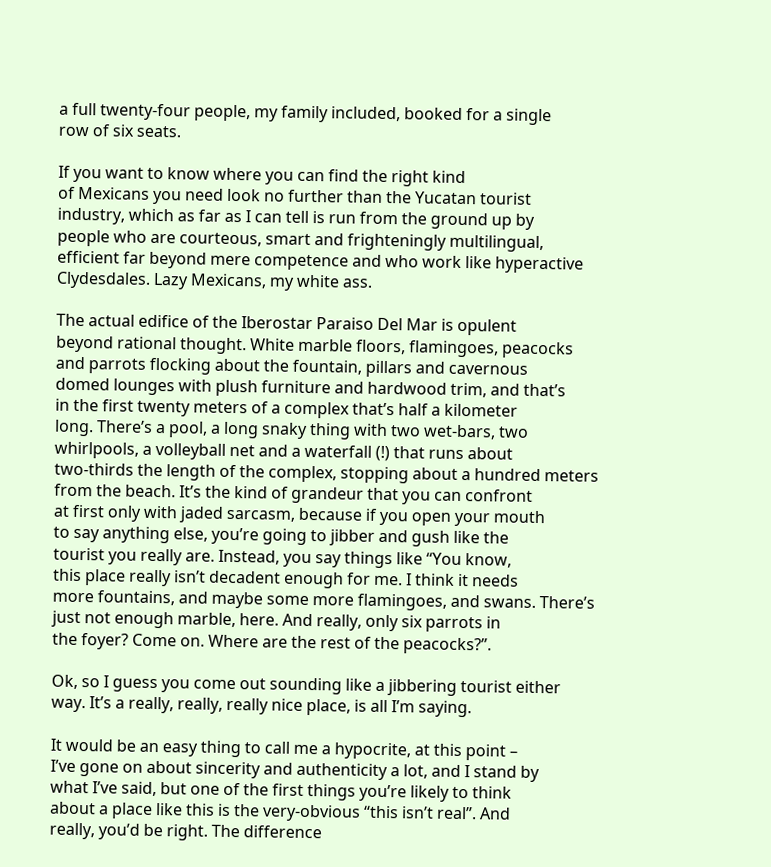a full twenty-four people, my family included, booked for a single
row of six seats.

If you want to know where you can find the right kind
of Mexicans you need look no further than the Yucatan tourist
industry, which as far as I can tell is run from the ground up by
people who are courteous, smart and frighteningly multilingual,
efficient far beyond mere competence and who work like hyperactive
Clydesdales. Lazy Mexicans, my white ass.

The actual edifice of the Iberostar Paraiso Del Mar is opulent
beyond rational thought. White marble floors, flamingoes, peacocks
and parrots flocking about the fountain, pillars and cavernous
domed lounges with plush furniture and hardwood trim, and that’s
in the first twenty meters of a complex that’s half a kilometer
long. There’s a pool, a long snaky thing with two wet-bars, two
whirlpools, a volleyball net and a waterfall (!) that runs about
two-thirds the length of the complex, stopping about a hundred meters
from the beach. It’s the kind of grandeur that you can confront
at first only with jaded sarcasm, because if you open your mouth
to say anything else, you’re going to jibber and gush like the
tourist you really are. Instead, you say things like “You know,
this place really isn’t decadent enough for me. I think it needs
more fountains, and maybe some more flamingoes, and swans. There’s
just not enough marble, here. And really, only six parrots in
the foyer? Come on. Where are the rest of the peacocks?”.

Ok, so I guess you come out sounding like a jibbering tourist either
way. It’s a really, really, really nice place, is all I’m saying.

It would be an easy thing to call me a hypocrite, at this point –
I’ve gone on about sincerity and authenticity a lot, and I stand by
what I’ve said, but one of the first things you’re likely to think
about a place like this is the very-obvious “this isn’t real”. And
really, you’d be right. The difference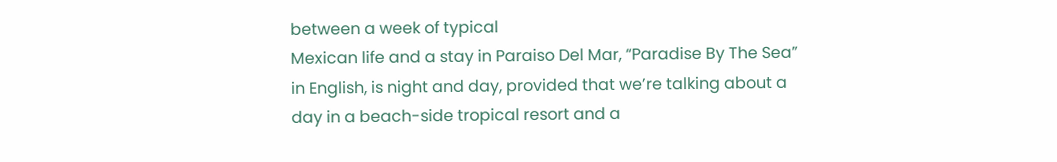between a week of typical
Mexican life and a stay in Paraiso Del Mar, “Paradise By The Sea”
in English, is night and day, provided that we’re talking about a
day in a beach-side tropical resort and a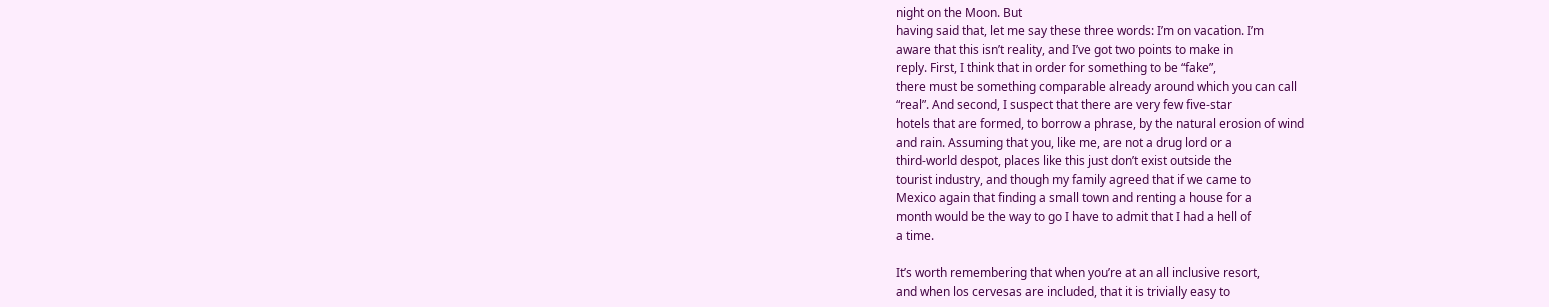night on the Moon. But
having said that, let me say these three words: I’m on vacation. I’m
aware that this isn’t reality, and I’ve got two points to make in
reply. First, I think that in order for something to be “fake”,
there must be something comparable already around which you can call
“real”. And second, I suspect that there are very few five-star
hotels that are formed, to borrow a phrase, by the natural erosion of wind
and rain. Assuming that you, like me, are not a drug lord or a
third-world despot, places like this just don’t exist outside the
tourist industry, and though my family agreed that if we came to
Mexico again that finding a small town and renting a house for a
month would be the way to go I have to admit that I had a hell of
a time.

It’s worth remembering that when you’re at an all inclusive resort,
and when los cervesas are included, that it is trivially easy to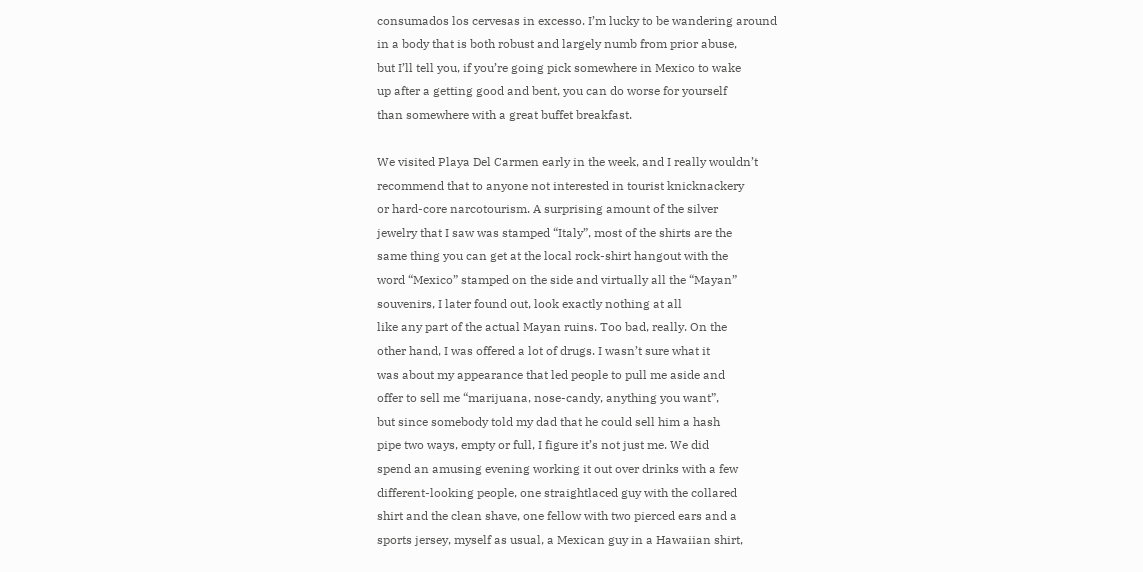consumados los cervesas in excesso. I’m lucky to be wandering around
in a body that is both robust and largely numb from prior abuse,
but I’ll tell you, if you’re going pick somewhere in Mexico to wake
up after a getting good and bent, you can do worse for yourself
than somewhere with a great buffet breakfast.

We visited Playa Del Carmen early in the week, and I really wouldn’t
recommend that to anyone not interested in tourist knicknackery
or hard-core narcotourism. A surprising amount of the silver
jewelry that I saw was stamped “Italy”, most of the shirts are the
same thing you can get at the local rock-shirt hangout with the
word “Mexico” stamped on the side and virtually all the “Mayan”
souvenirs, I later found out, look exactly nothing at all
like any part of the actual Mayan ruins. Too bad, really. On the
other hand, I was offered a lot of drugs. I wasn’t sure what it
was about my appearance that led people to pull me aside and
offer to sell me “marijuana, nose-candy, anything you want”,
but since somebody told my dad that he could sell him a hash
pipe two ways, empty or full, I figure it’s not just me. We did
spend an amusing evening working it out over drinks with a few
different-looking people, one straightlaced guy with the collared
shirt and the clean shave, one fellow with two pierced ears and a
sports jersey, myself as usual, a Mexican guy in a Hawaiian shirt,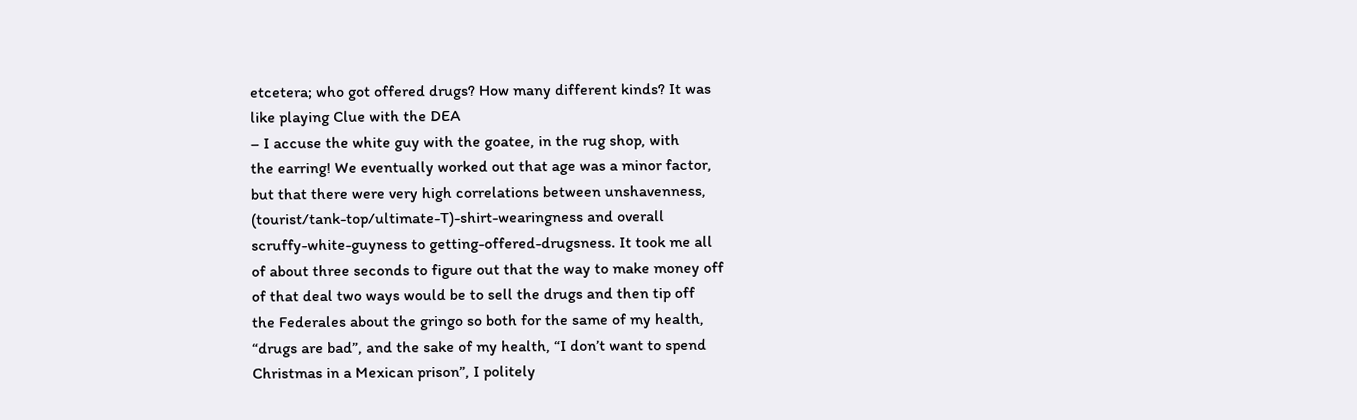etcetera; who got offered drugs? How many different kinds? It was
like playing Clue with the DEA
– I accuse the white guy with the goatee, in the rug shop, with
the earring! We eventually worked out that age was a minor factor,
but that there were very high correlations between unshavenness,
(tourist/tank-top/ultimate-T)-shirt-wearingness and overall
scruffy-white-guyness to getting-offered-drugsness. It took me all
of about three seconds to figure out that the way to make money off
of that deal two ways would be to sell the drugs and then tip off
the Federales about the gringo so both for the same of my health,
“drugs are bad”, and the sake of my health, “I don’t want to spend
Christmas in a Mexican prison”, I politely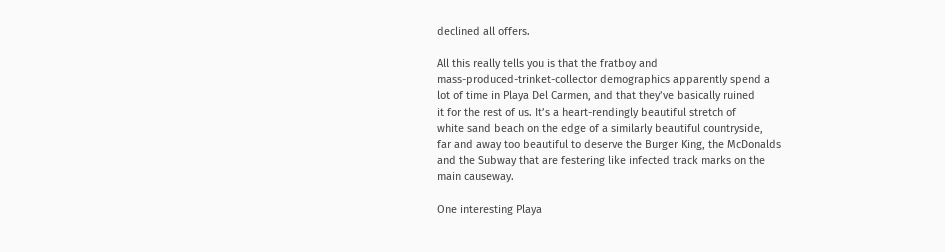declined all offers.

All this really tells you is that the fratboy and
mass-produced-trinket-collector demographics apparently spend a
lot of time in Playa Del Carmen, and that they’ve basically ruined
it for the rest of us. It’s a heart-rendingly beautiful stretch of
white sand beach on the edge of a similarly beautiful countryside,
far and away too beautiful to deserve the Burger King, the McDonalds
and the Subway that are festering like infected track marks on the
main causeway.

One interesting Playa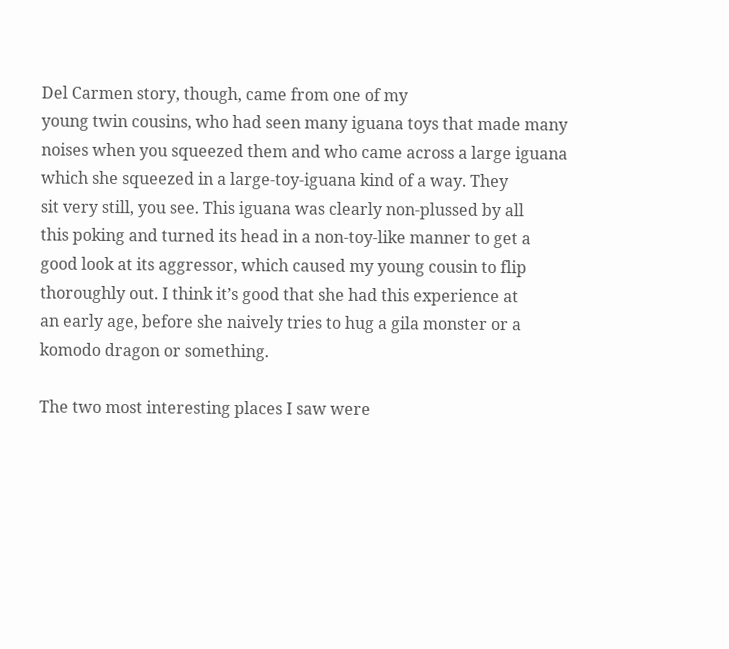Del Carmen story, though, came from one of my
young twin cousins, who had seen many iguana toys that made many
noises when you squeezed them and who came across a large iguana
which she squeezed in a large-toy-iguana kind of a way. They
sit very still, you see. This iguana was clearly non-plussed by all
this poking and turned its head in a non-toy-like manner to get a
good look at its aggressor, which caused my young cousin to flip
thoroughly out. I think it’s good that she had this experience at
an early age, before she naively tries to hug a gila monster or a
komodo dragon or something.

The two most interesting places I saw were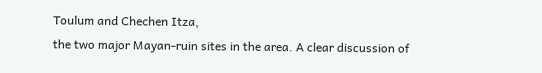Toulum and Chechen Itza,
the two major Mayan-ruin sites in the area. A clear discussion of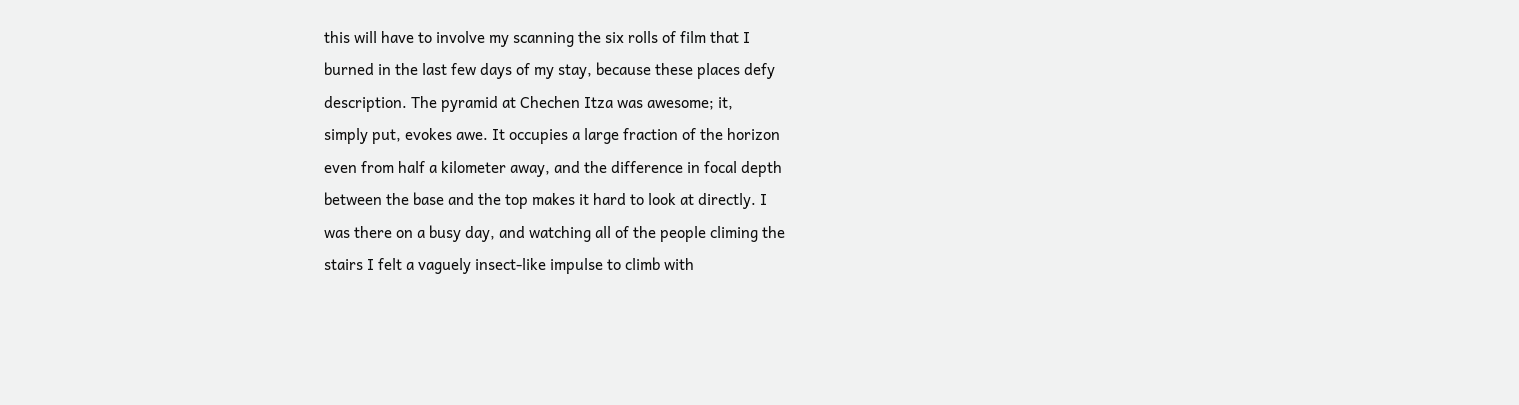this will have to involve my scanning the six rolls of film that I
burned in the last few days of my stay, because these places defy
description. The pyramid at Chechen Itza was awesome; it,
simply put, evokes awe. It occupies a large fraction of the horizon
even from half a kilometer away, and the difference in focal depth
between the base and the top makes it hard to look at directly. I
was there on a busy day, and watching all of the people climing the
stairs I felt a vaguely insect-like impulse to climb with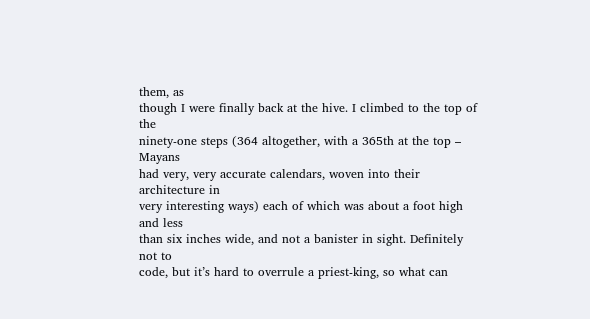them, as
though I were finally back at the hive. I climbed to the top of the
ninety-one steps (364 altogether, with a 365th at the top – Mayans
had very, very accurate calendars, woven into their architecture in
very interesting ways) each of which was about a foot high and less
than six inches wide, and not a banister in sight. Definitely not to
code, but it’s hard to overrule a priest-king, so what can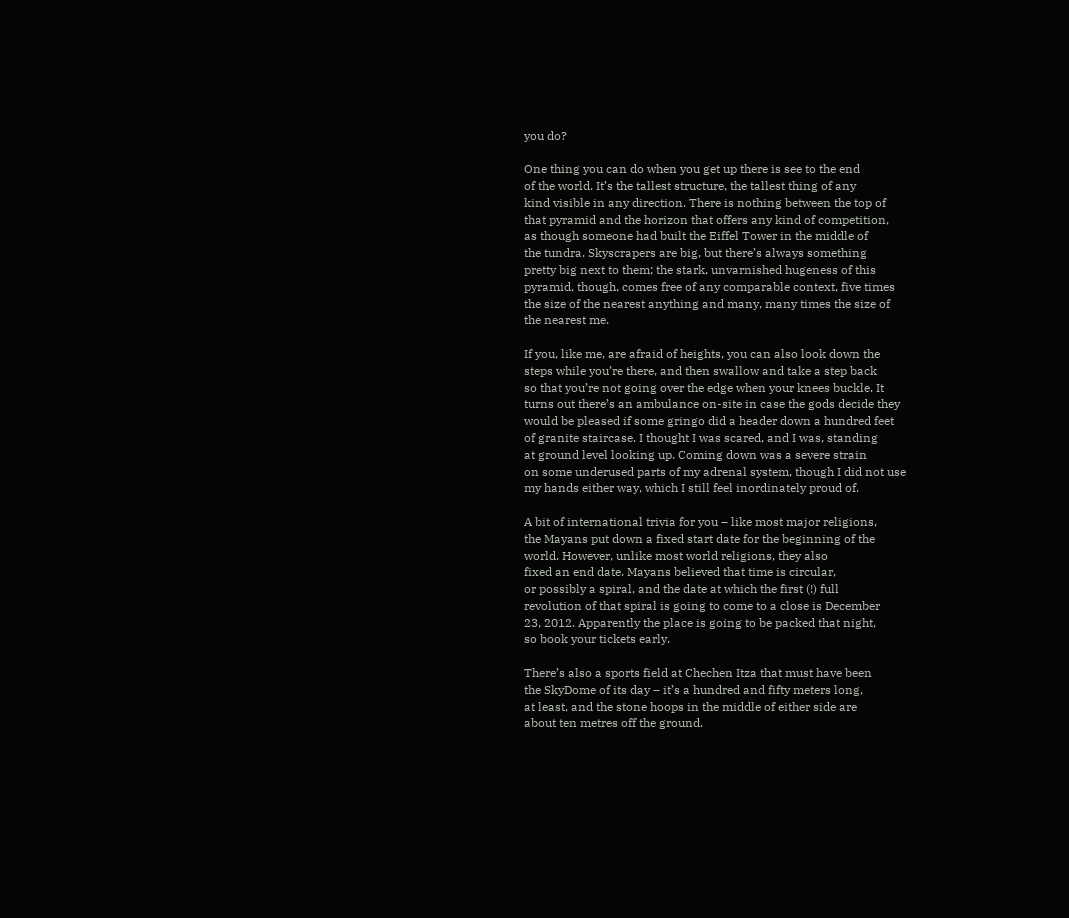you do?

One thing you can do when you get up there is see to the end
of the world. It’s the tallest structure, the tallest thing of any
kind visible in any direction. There is nothing between the top of
that pyramid and the horizon that offers any kind of competition,
as though someone had built the Eiffel Tower in the middle of
the tundra. Skyscrapers are big, but there’s always something
pretty big next to them; the stark, unvarnished hugeness of this
pyramid, though, comes free of any comparable context, five times
the size of the nearest anything and many, many times the size of
the nearest me.

If you, like me, are afraid of heights, you can also look down the
steps while you’re there, and then swallow and take a step back
so that you’re not going over the edge when your knees buckle. It
turns out there’s an ambulance on-site in case the gods decide they
would be pleased if some gringo did a header down a hundred feet
of granite staircase. I thought I was scared, and I was, standing
at ground level looking up. Coming down was a severe strain
on some underused parts of my adrenal system, though I did not use
my hands either way, which I still feel inordinately proud of.

A bit of international trivia for you – like most major religions,
the Mayans put down a fixed start date for the beginning of the
world. However, unlike most world religions, they also
fixed an end date. Mayans believed that time is circular,
or possibly a spiral, and the date at which the first (!) full
revolution of that spiral is going to come to a close is December
23, 2012. Apparently the place is going to be packed that night,
so book your tickets early.

There’s also a sports field at Chechen Itza that must have been
the SkyDome of its day – it’s a hundred and fifty meters long,
at least, and the stone hoops in the middle of either side are
about ten metres off the ground.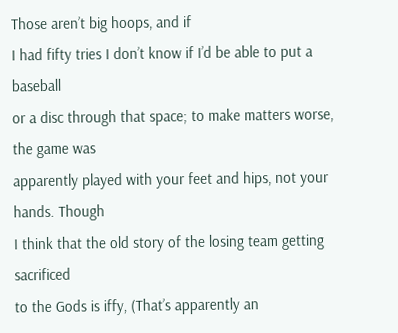Those aren’t big hoops, and if
I had fifty tries I don’t know if I’d be able to put a baseball
or a disc through that space; to make matters worse, the game was
apparently played with your feet and hips, not your hands. Though
I think that the old story of the losing team getting sacrificed
to the Gods is iffy, (That’s apparently an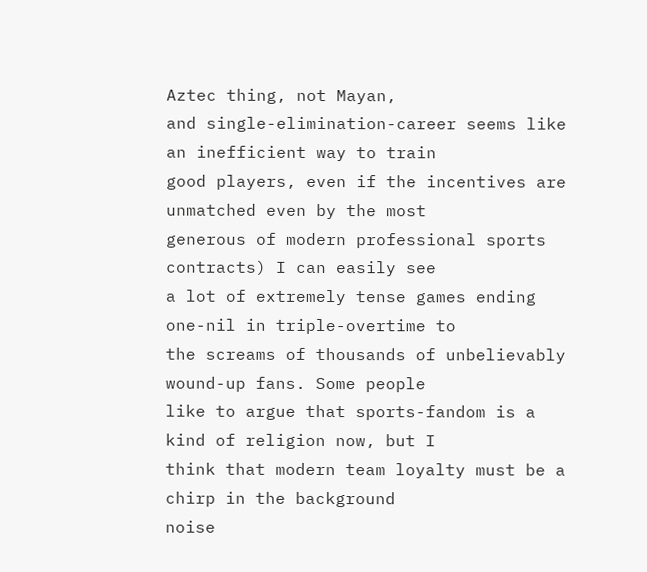Aztec thing, not Mayan,
and single-elimination-career seems like an inefficient way to train
good players, even if the incentives are unmatched even by the most
generous of modern professional sports contracts) I can easily see
a lot of extremely tense games ending one-nil in triple-overtime to
the screams of thousands of unbelievably wound-up fans. Some people
like to argue that sports-fandom is a kind of religion now, but I
think that modern team loyalty must be a chirp in the background
noise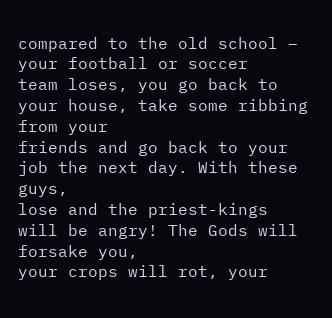compared to the old school – your football or soccer
team loses, you go back to your house, take some ribbing from your
friends and go back to your job the next day. With these guys,
lose and the priest-kings will be angry! The Gods will forsake you,
your crops will rot, your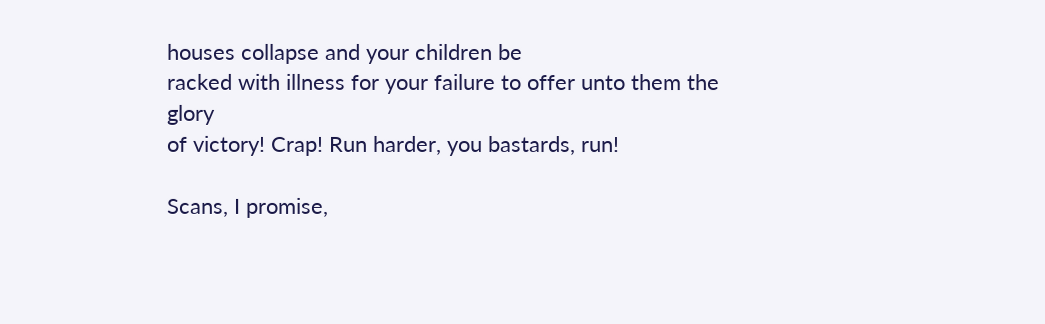houses collapse and your children be
racked with illness for your failure to offer unto them the glory
of victory! Crap! Run harder, you bastards, run!

Scans, I promise,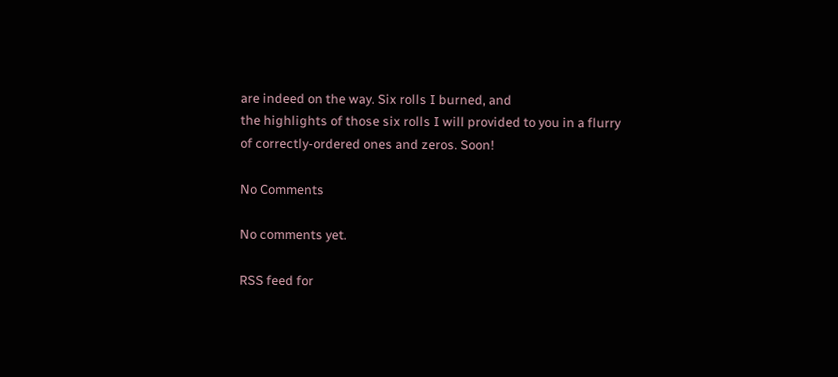are indeed on the way. Six rolls I burned, and
the highlights of those six rolls I will provided to you in a flurry
of correctly-ordered ones and zeros. Soon!

No Comments

No comments yet.

RSS feed for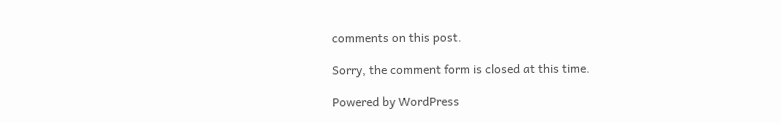comments on this post.

Sorry, the comment form is closed at this time.

Powered by WordPress